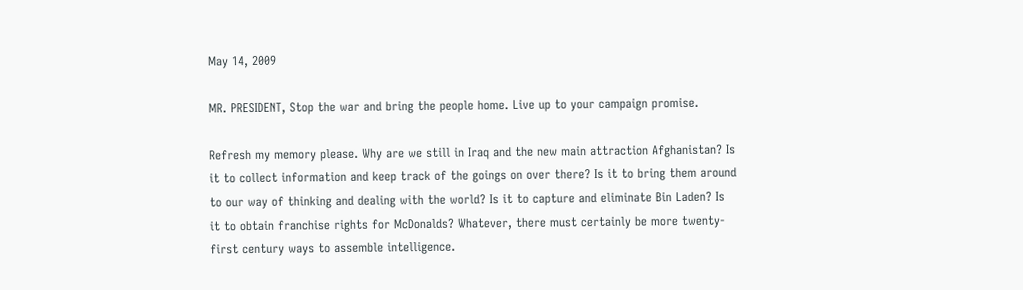May 14, 2009

MR. PRESIDENT, Stop the war and bring the people home. Live up to your campaign promise.

Refresh my memory please. Why are we still in Iraq and the new main attraction Afghanistan? Is it to collect information and keep track of the goings on over there? Is it to bring them around to our way of thinking and dealing with the world? Is it to capture and eliminate Bin Laden? Is it to obtain franchise rights for McDonalds? Whatever, there must certainly be more twenty-first century ways to assemble intelligence.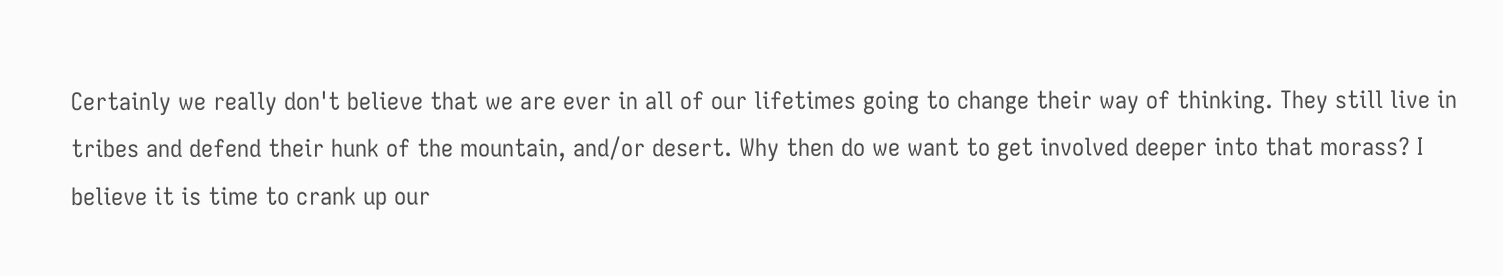Certainly we really don't believe that we are ever in all of our lifetimes going to change their way of thinking. They still live in tribes and defend their hunk of the mountain, and/or desert. Why then do we want to get involved deeper into that morass? I believe it is time to crank up our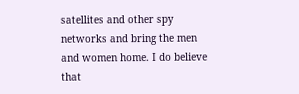satellites and other spy networks and bring the men and women home. I do believe that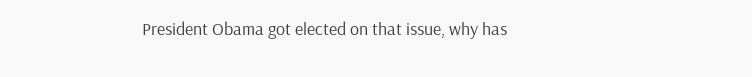President Obama got elected on that issue, why has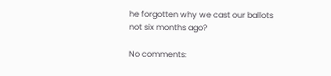he forgotten why we cast our ballots not six months ago?

No comments: